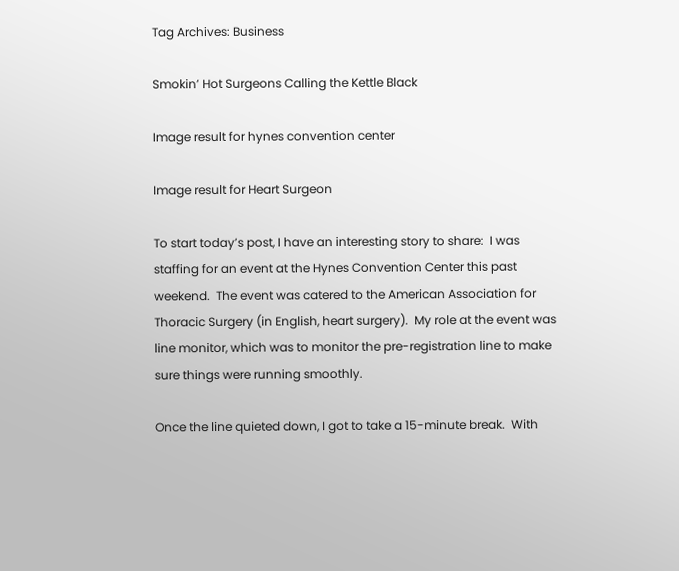Tag Archives: Business

Smokin’ Hot Surgeons Calling the Kettle Black

Image result for hynes convention center

Image result for Heart Surgeon

To start today’s post, I have an interesting story to share:  I was staffing for an event at the Hynes Convention Center this past weekend.  The event was catered to the American Association for Thoracic Surgery (in English, heart surgery).  My role at the event was line monitor, which was to monitor the pre-registration line to make sure things were running smoothly.

Once the line quieted down, I got to take a 15-minute break.  With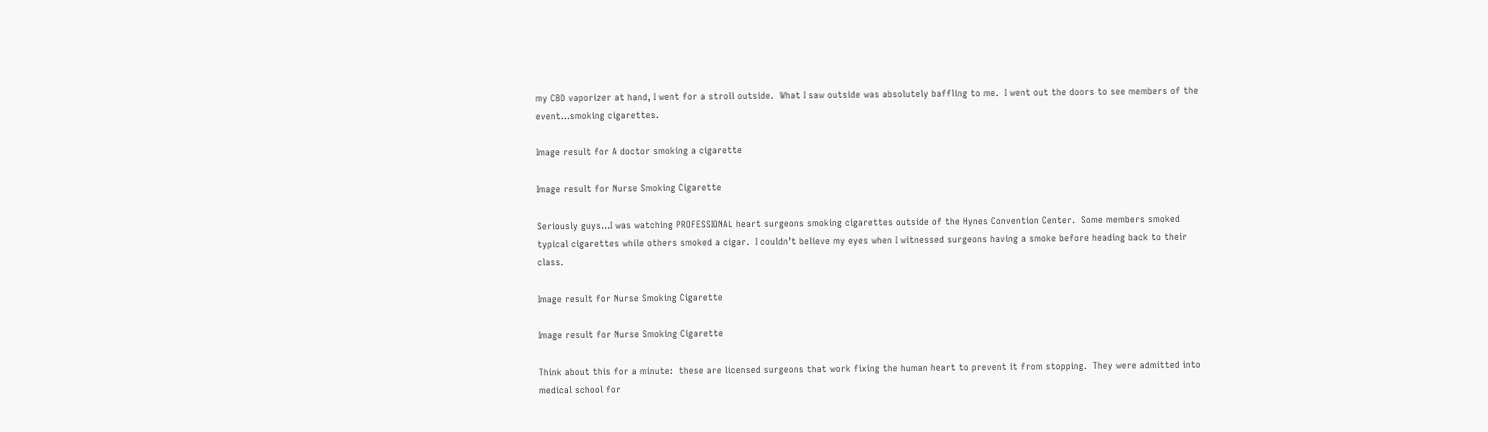my CBD vaporizer at hand, I went for a stroll outside.  What I saw outside was absolutely baffling to me.  I went out the doors to see members of the event…smoking cigarettes.

Image result for A doctor smoking a cigarette

Image result for Nurse Smoking Cigarette

Seriously guys…I was watching PROFESSIONAL heart surgeons smoking cigarettes outside of the Hynes Convention Center.  Some members smoked typical cigarettes while others smoked a cigar.  I couldn’t believe my eyes when I witnessed surgeons having a smoke before heading back to their class.

Image result for Nurse Smoking Cigarette

Image result for Nurse Smoking Cigarette

Think about this for a minute:  these are licensed surgeons that work fixing the human heart to prevent it from stopping.  They were admitted into medical school for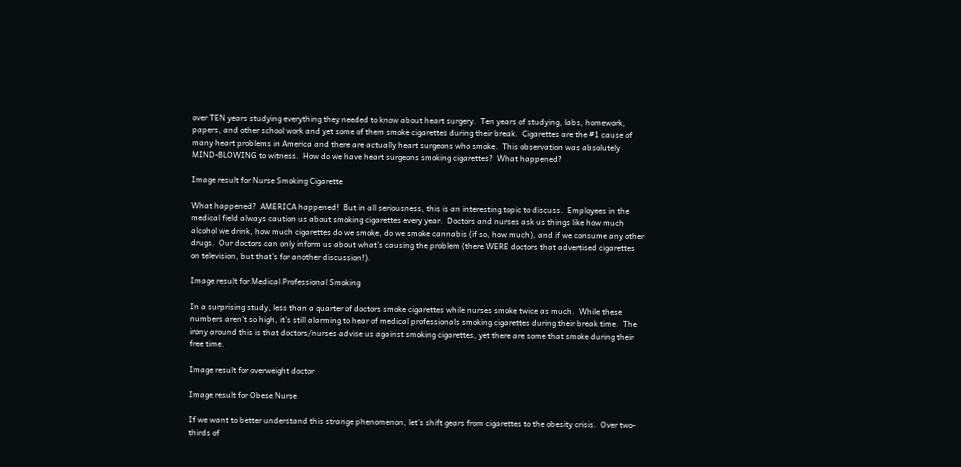over TEN years studying everything they needed to know about heart surgery.  Ten years of studying, labs, homework, papers, and other school work and yet some of them smoke cigarettes during their break.  Cigarettes are the #1 cause of many heart problems in America and there are actually heart surgeons who smoke.  This observation was absolutely MIND-BLOWING to witness.  How do we have heart surgeons smoking cigarettes?  What happened?

Image result for Nurse Smoking Cigarette

What happened?  AMERICA happened!  But in all seriousness, this is an interesting topic to discuss.  Employees in the medical field always caution us about smoking cigarettes every year.  Doctors and nurses ask us things like how much alcohol we drink, how much cigarettes do we smoke, do we smoke cannabis (if so, how much), and if we consume any other drugs.  Our doctors can only inform us about what’s causing the problem (there WERE doctors that advertised cigarettes on television, but that’s for another discussion!).

Image result for Medical Professional Smoking

In a surprising study, less than a quarter of doctors smoke cigarettes while nurses smoke twice as much.  While these numbers aren’t so high, it’s still alarming to hear of medical professionals smoking cigarettes during their break time.  The irony around this is that doctors/nurses advise us against smoking cigarettes, yet there are some that smoke during their free time.

Image result for overweight doctor

Image result for Obese Nurse

If we want to better understand this strange phenomenon, let’s shift gears from cigarettes to the obesity crisis.  Over two-thirds of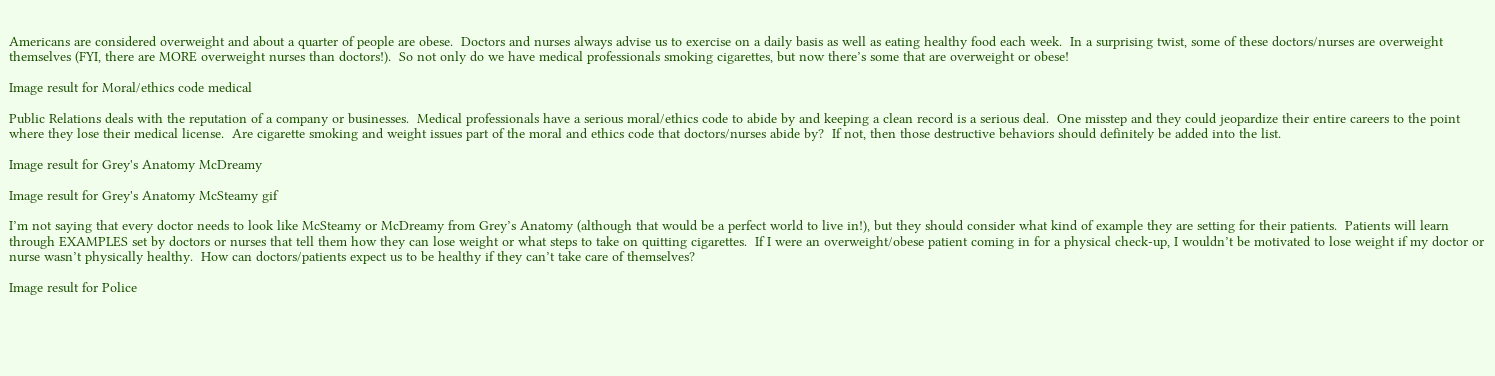Americans are considered overweight and about a quarter of people are obese.  Doctors and nurses always advise us to exercise on a daily basis as well as eating healthy food each week.  In a surprising twist, some of these doctors/nurses are overweight themselves (FYI, there are MORE overweight nurses than doctors!).  So not only do we have medical professionals smoking cigarettes, but now there’s some that are overweight or obese!

Image result for Moral/ethics code medical

Public Relations deals with the reputation of a company or businesses.  Medical professionals have a serious moral/ethics code to abide by and keeping a clean record is a serious deal.  One misstep and they could jeopardize their entire careers to the point where they lose their medical license.  Are cigarette smoking and weight issues part of the moral and ethics code that doctors/nurses abide by?  If not, then those destructive behaviors should definitely be added into the list.

Image result for Grey's Anatomy McDreamy

Image result for Grey's Anatomy McSteamy gif

I’m not saying that every doctor needs to look like McSteamy or McDreamy from Grey’s Anatomy (although that would be a perfect world to live in!), but they should consider what kind of example they are setting for their patients.  Patients will learn through EXAMPLES set by doctors or nurses that tell them how they can lose weight or what steps to take on quitting cigarettes.  If I were an overweight/obese patient coming in for a physical check-up, I wouldn’t be motivated to lose weight if my doctor or nurse wasn’t physically healthy.  How can doctors/patients expect us to be healthy if they can’t take care of themselves?

Image result for Police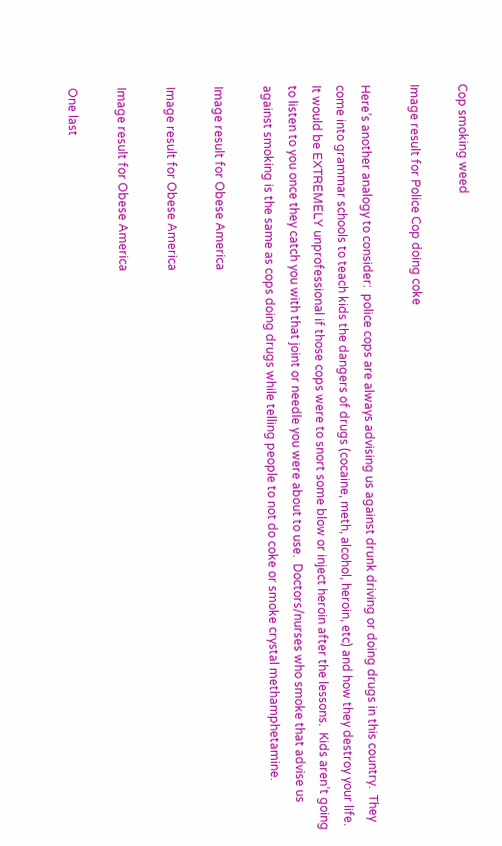Cop smoking weed

Image result for Police Cop doing coke

Here’s another analogy to consider:  police cops are always advising us against drunk driving or doing drugs in this country.  They come into grammar schools to teach kids the dangers of drugs (cocaine, meth, alcohol, heroin, etc) and how they destroy your life.  It would be EXTREMELY unprofessional if those cops were to snort some blow or inject heroin after the lessons.  Kids aren’t going to listen to you once they catch you with that joint or needle you were about to use.  Doctors/nurses who smoke that advise us against smoking is the same as cops doing drugs while telling people to not do coke or smoke crystal methamphetamine.

Image result for Obese America

Image result for Obese America

Image result for Obese America

One last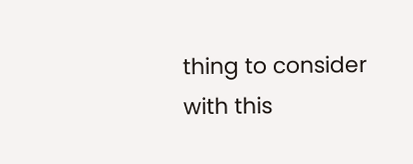thing to consider with this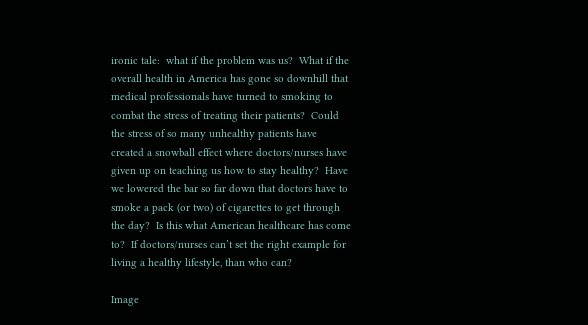ironic tale:  what if the problem was us?  What if the overall health in America has gone so downhill that medical professionals have turned to smoking to combat the stress of treating their patients?  Could the stress of so many unhealthy patients have created a snowball effect where doctors/nurses have given up on teaching us how to stay healthy?  Have we lowered the bar so far down that doctors have to smoke a pack (or two) of cigarettes to get through the day?  Is this what American healthcare has come to?  If doctors/nurses can’t set the right example for living a healthy lifestyle, than who can?

Image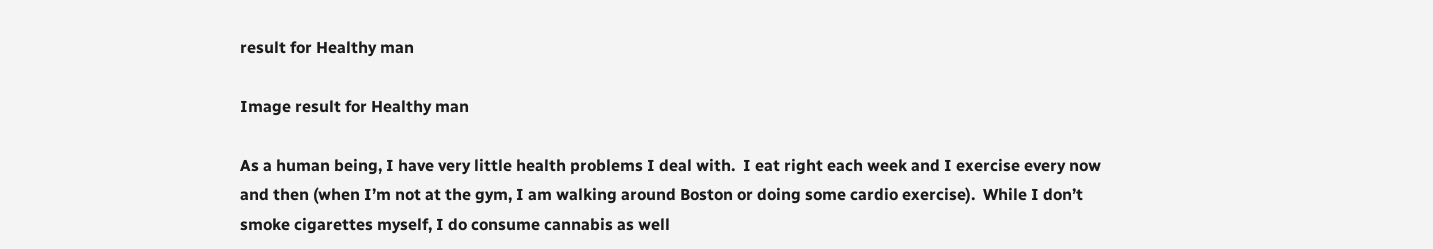result for Healthy man

Image result for Healthy man

As a human being, I have very little health problems I deal with.  I eat right each week and I exercise every now and then (when I’m not at the gym, I am walking around Boston or doing some cardio exercise).  While I don’t smoke cigarettes myself, I do consume cannabis as well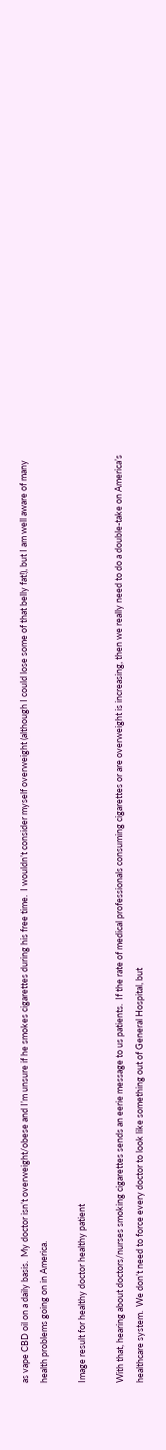as vape CBD oil on a daily basis.  My doctor isn’t overweight/obese and I’m unsure if he smokes cigarettes during his free time.  I wouldn’t consider myself overweight (although I could lose some of that belly fat!), but I am well aware of many health problems going on in America.

Image result for healthy doctor healthy patient

With that, hearing about doctors/nurses smoking cigarettes sends an eerie message to us patients.  If the rate of medical professionals consuming cigarettes or are overweight is increasing, then we really need to do a double-take on America’s healthcare system.  We don’t need to force every doctor to look like something out of General Hospital, but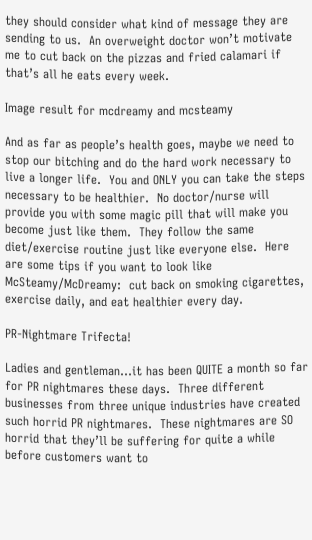they should consider what kind of message they are sending to us.  An overweight doctor won’t motivate me to cut back on the pizzas and fried calamari if that’s all he eats every week.

Image result for mcdreamy and mcsteamy

And as far as people’s health goes, maybe we need to stop our bitching and do the hard work necessary to live a longer life.  You and ONLY you can take the steps necessary to be healthier.  No doctor/nurse will provide you with some magic pill that will make you become just like them.  They follow the same diet/exercise routine just like everyone else.  Here are some tips if you want to look like McSteamy/McDreamy:  cut back on smoking cigarettes, exercise daily, and eat healthier every day.

PR-Nightmare Trifecta!

Ladies and gentleman…it has been QUITE a month so far for PR nightmares these days.  Three different businesses from three unique industries have created such horrid PR nightmares.  These nightmares are SO horrid that they’ll be suffering for quite a while before customers want to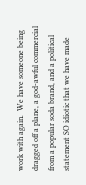work with again.  We have someone being dragged off a plane, a god-awful commercial from a popular soda brand, and a political statement SO idiotic that we have made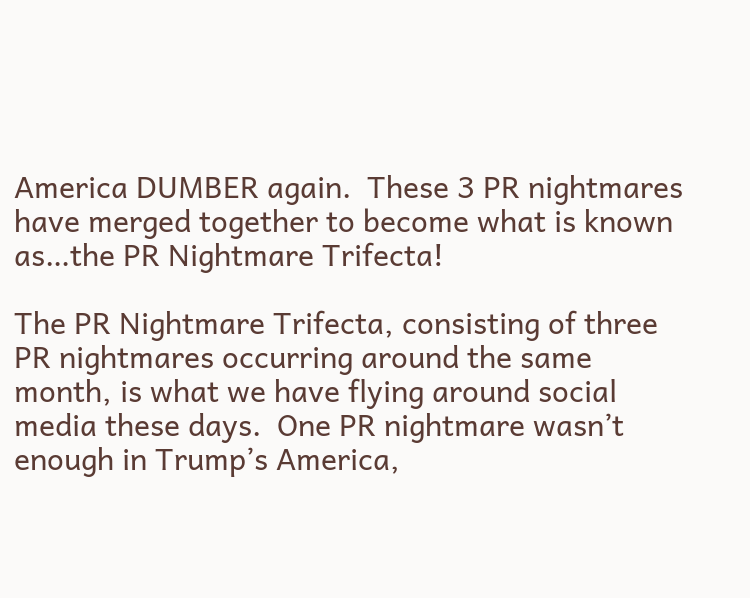America DUMBER again.  These 3 PR nightmares have merged together to become what is known as…the PR Nightmare Trifecta!

The PR Nightmare Trifecta, consisting of three PR nightmares occurring around the same month, is what we have flying around social media these days.  One PR nightmare wasn’t enough in Trump’s America,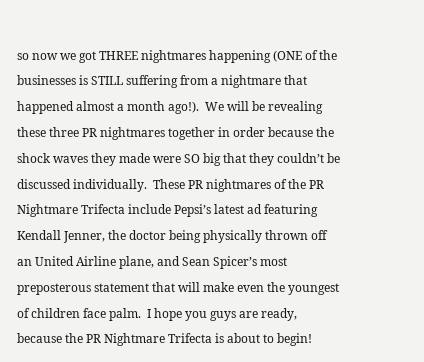so now we got THREE nightmares happening (ONE of the businesses is STILL suffering from a nightmare that happened almost a month ago!).  We will be revealing these three PR nightmares together in order because the shock waves they made were SO big that they couldn’t be discussed individually.  These PR nightmares of the PR Nightmare Trifecta include Pepsi’s latest ad featuring Kendall Jenner, the doctor being physically thrown off an United Airline plane, and Sean Spicer’s most preposterous statement that will make even the youngest of children face palm.  I hope you guys are ready, because the PR Nightmare Trifecta is about to begin!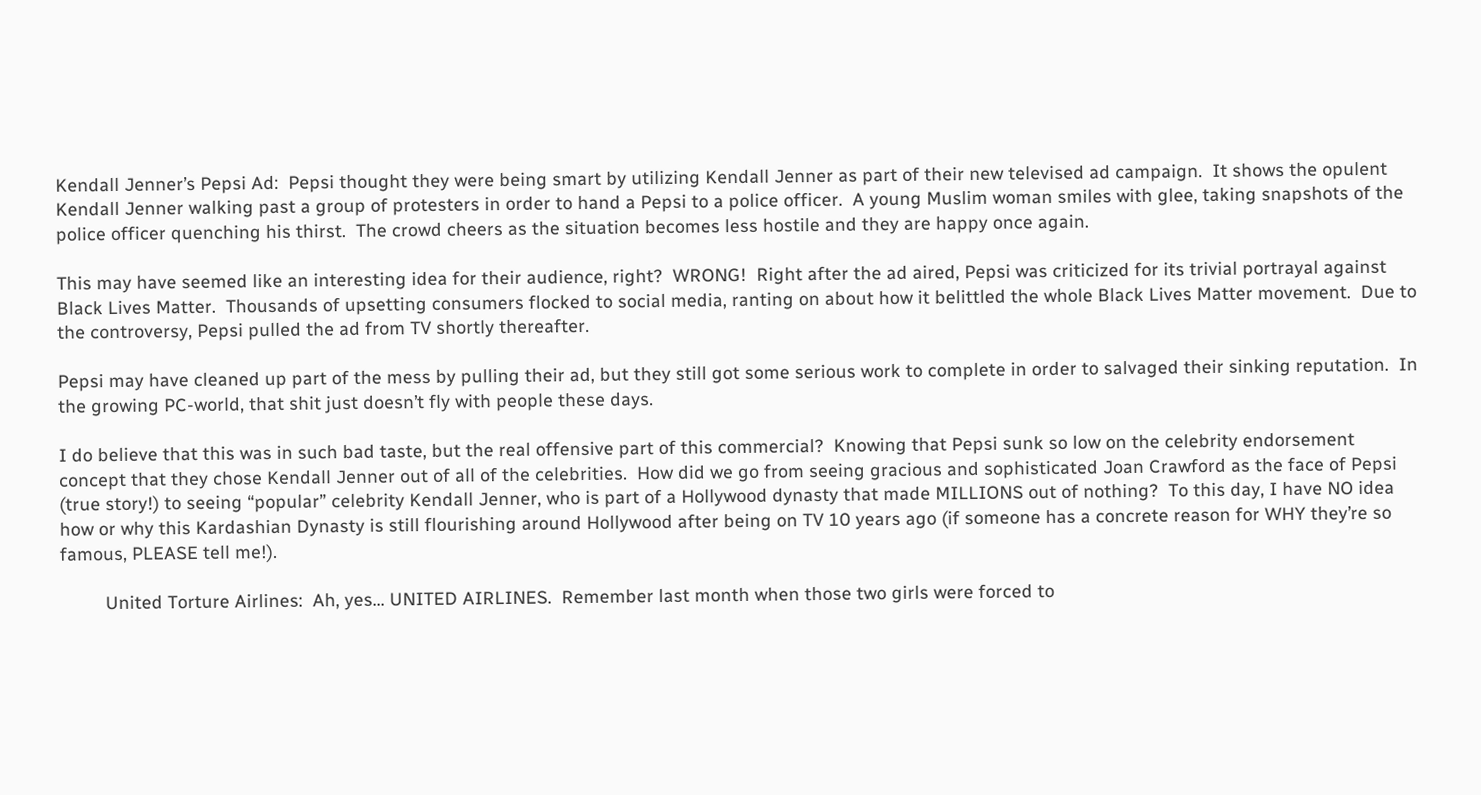Kendall Jenner’s Pepsi Ad:  Pepsi thought they were being smart by utilizing Kendall Jenner as part of their new televised ad campaign.  It shows the opulent Kendall Jenner walking past a group of protesters in order to hand a Pepsi to a police officer.  A young Muslim woman smiles with glee, taking snapshots of the police officer quenching his thirst.  The crowd cheers as the situation becomes less hostile and they are happy once again.

This may have seemed like an interesting idea for their audience, right?  WRONG!  Right after the ad aired, Pepsi was criticized for its trivial portrayal against Black Lives Matter.  Thousands of upsetting consumers flocked to social media, ranting on about how it belittled the whole Black Lives Matter movement.  Due to the controversy, Pepsi pulled the ad from TV shortly thereafter.

Pepsi may have cleaned up part of the mess by pulling their ad, but they still got some serious work to complete in order to salvaged their sinking reputation.  In the growing PC-world, that shit just doesn’t fly with people these days.

I do believe that this was in such bad taste, but the real offensive part of this commercial?  Knowing that Pepsi sunk so low on the celebrity endorsement concept that they chose Kendall Jenner out of all of the celebrities.  How did we go from seeing gracious and sophisticated Joan Crawford as the face of Pepsi (true story!) to seeing “popular” celebrity Kendall Jenner, who is part of a Hollywood dynasty that made MILLIONS out of nothing?  To this day, I have NO idea how or why this Kardashian Dynasty is still flourishing around Hollywood after being on TV 10 years ago (if someone has a concrete reason for WHY they’re so famous, PLEASE tell me!).

         United Torture Airlines:  Ah, yes… UNITED AIRLINES.  Remember last month when those two girls were forced to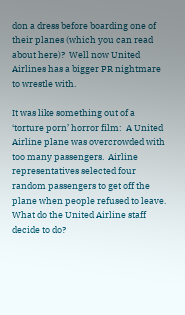don a dress before boarding one of their planes (which you can read about here)?  Well now United Airlines has a bigger PR nightmare to wrestle with.

It was like something out of a ‘torture porn’ horror film:  A United Airline plane was overcrowded with too many passengers.  Airline representatives selected four random passengers to get off the plane when people refused to leave.  What do the United Airline staff decide to do?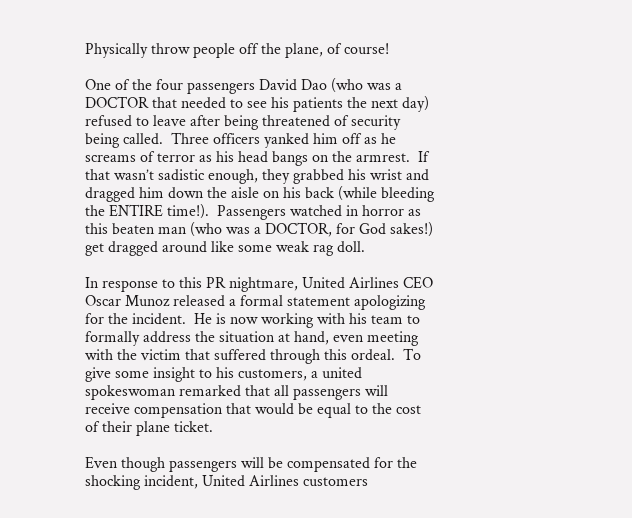Physically throw people off the plane, of course!

One of the four passengers David Dao (who was a DOCTOR that needed to see his patients the next day) refused to leave after being threatened of security being called.  Three officers yanked him off as he screams of terror as his head bangs on the armrest.  If that wasn’t sadistic enough, they grabbed his wrist and dragged him down the aisle on his back (while bleeding the ENTIRE time!).  Passengers watched in horror as this beaten man (who was a DOCTOR, for God sakes!) get dragged around like some weak rag doll.

In response to this PR nightmare, United Airlines CEO Oscar Munoz released a formal statement apologizing for the incident.  He is now working with his team to formally address the situation at hand, even meeting with the victim that suffered through this ordeal.  To give some insight to his customers, a united spokeswoman remarked that all passengers will receive compensation that would be equal to the cost of their plane ticket.

Even though passengers will be compensated for the shocking incident, United Airlines customers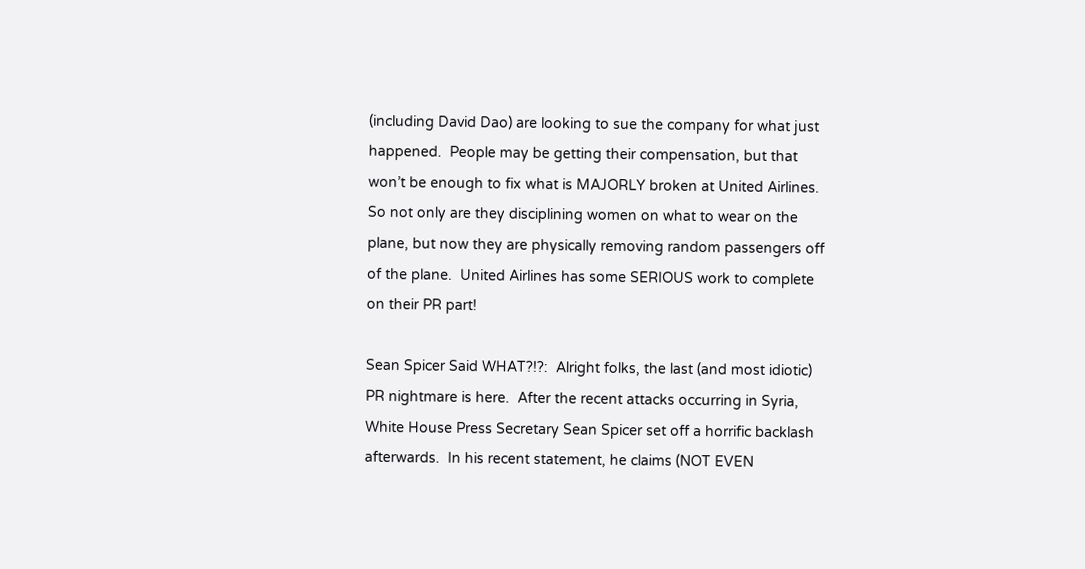(including David Dao) are looking to sue the company for what just happened.  People may be getting their compensation, but that won’t be enough to fix what is MAJORLY broken at United Airlines.  So not only are they disciplining women on what to wear on the plane, but now they are physically removing random passengers off of the plane.  United Airlines has some SERIOUS work to complete on their PR part!

Sean Spicer Said WHAT?!?:  Alright folks, the last (and most idiotic) PR nightmare is here.  After the recent attacks occurring in Syria, White House Press Secretary Sean Spicer set off a horrific backlash afterwards.  In his recent statement, he claims (NOT EVEN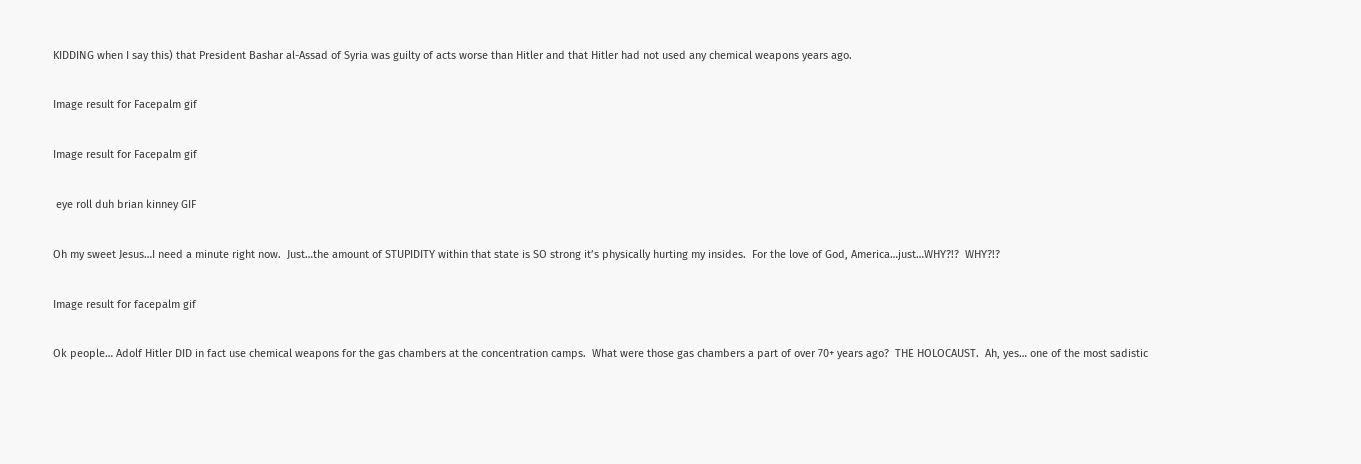KIDDING when I say this) that President Bashar al-Assad of Syria was guilty of acts worse than Hitler and that Hitler had not used any chemical weapons years ago.

Image result for Facepalm gif

Image result for Facepalm gif

 eye roll duh brian kinney GIF

Oh my sweet Jesus…I need a minute right now.  Just…the amount of STUPIDITY within that state is SO strong it’s physically hurting my insides.  For the love of God, America…just…WHY?!?  WHY?!?

Image result for facepalm gif

Ok people… Adolf Hitler DID in fact use chemical weapons for the gas chambers at the concentration camps.  What were those gas chambers a part of over 70+ years ago?  THE HOLOCAUST.  Ah, yes… one of the most sadistic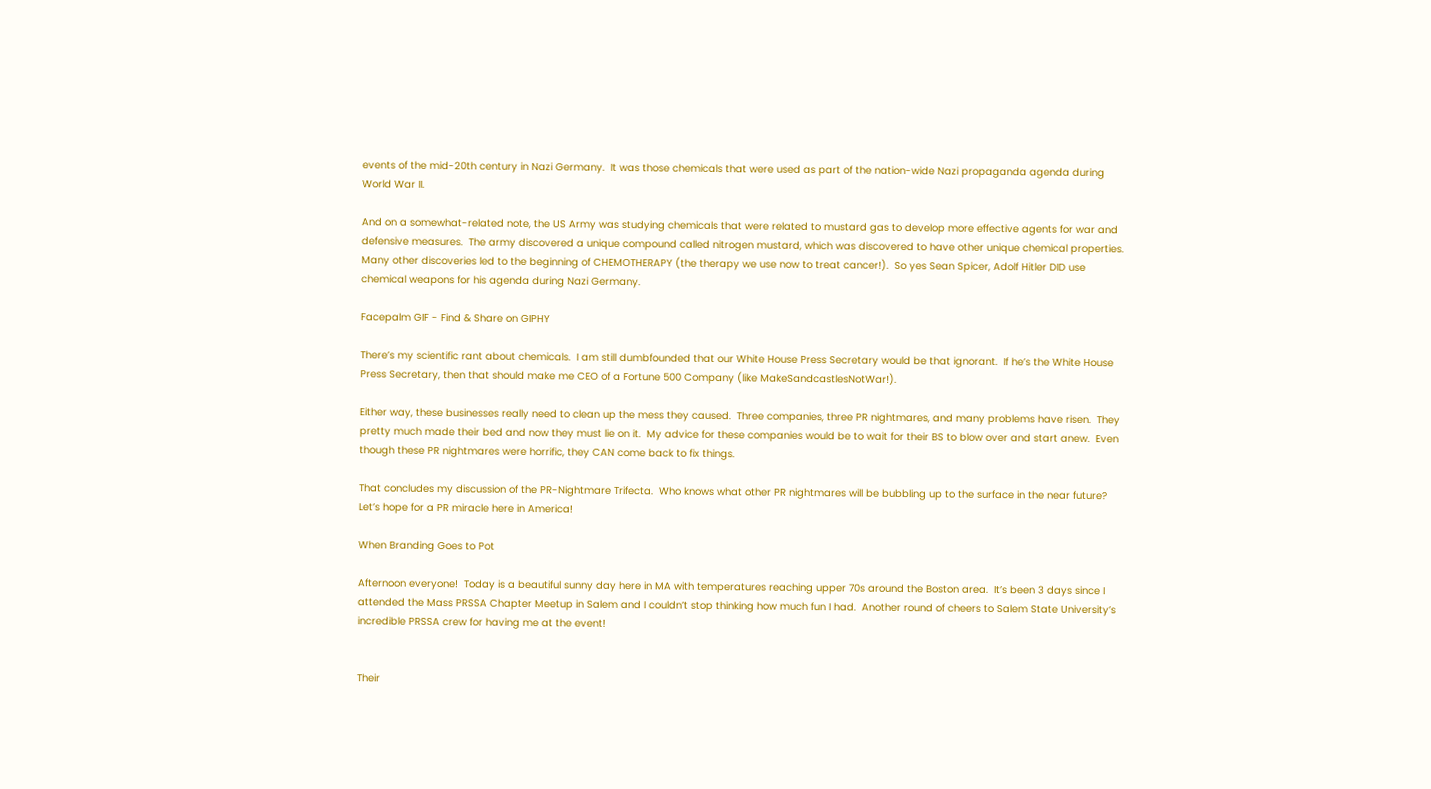events of the mid-20th century in Nazi Germany.  It was those chemicals that were used as part of the nation-wide Nazi propaganda agenda during World War II.

And on a somewhat-related note, the US Army was studying chemicals that were related to mustard gas to develop more effective agents for war and defensive measures.  The army discovered a unique compound called nitrogen mustard, which was discovered to have other unique chemical properties.  Many other discoveries led to the beginning of CHEMOTHERAPY (the therapy we use now to treat cancer!).  So yes Sean Spicer, Adolf Hitler DID use chemical weapons for his agenda during Nazi Germany.

Facepalm GIF - Find & Share on GIPHY

There’s my scientific rant about chemicals.  I am still dumbfounded that our White House Press Secretary would be that ignorant.  If he’s the White House Press Secretary, then that should make me CEO of a Fortune 500 Company (like MakeSandcastlesNotWar!).

Either way, these businesses really need to clean up the mess they caused.  Three companies, three PR nightmares, and many problems have risen.  They pretty much made their bed and now they must lie on it.  My advice for these companies would be to wait for their BS to blow over and start anew.  Even though these PR nightmares were horrific, they CAN come back to fix things.

That concludes my discussion of the PR-Nightmare Trifecta.  Who knows what other PR nightmares will be bubbling up to the surface in the near future?  Let’s hope for a PR miracle here in America!

When Branding Goes to Pot

Afternoon everyone!  Today is a beautiful sunny day here in MA with temperatures reaching upper 70s around the Boston area.  It’s been 3 days since I attended the Mass PRSSA Chapter Meetup in Salem and I couldn’t stop thinking how much fun I had.  Another round of cheers to Salem State University’s incredible PRSSA crew for having me at the event!


Their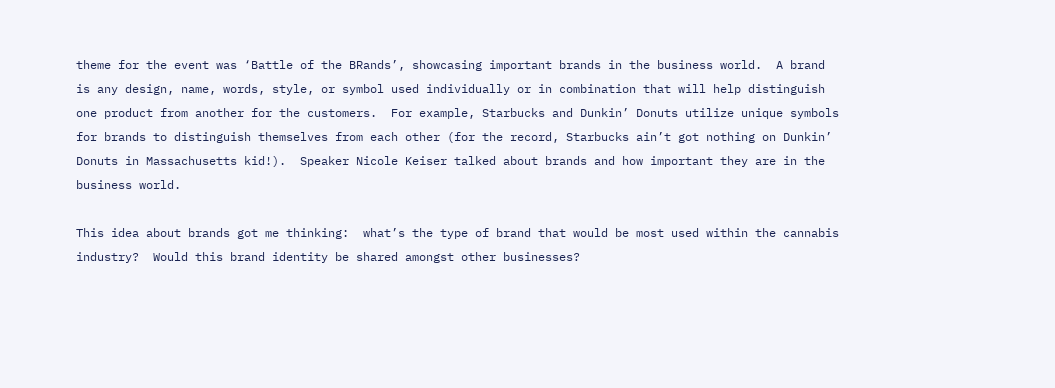theme for the event was ‘Battle of the BRands’, showcasing important brands in the business world.  A brand is any design, name, words, style, or symbol used individually or in combination that will help distinguish one product from another for the customers.  For example, Starbucks and Dunkin’ Donuts utilize unique symbols for brands to distinguish themselves from each other (for the record, Starbucks ain’t got nothing on Dunkin’ Donuts in Massachusetts kid!).  Speaker Nicole Keiser talked about brands and how important they are in the business world.

This idea about brands got me thinking:  what’s the type of brand that would be most used within the cannabis industry?  Would this brand identity be shared amongst other businesses?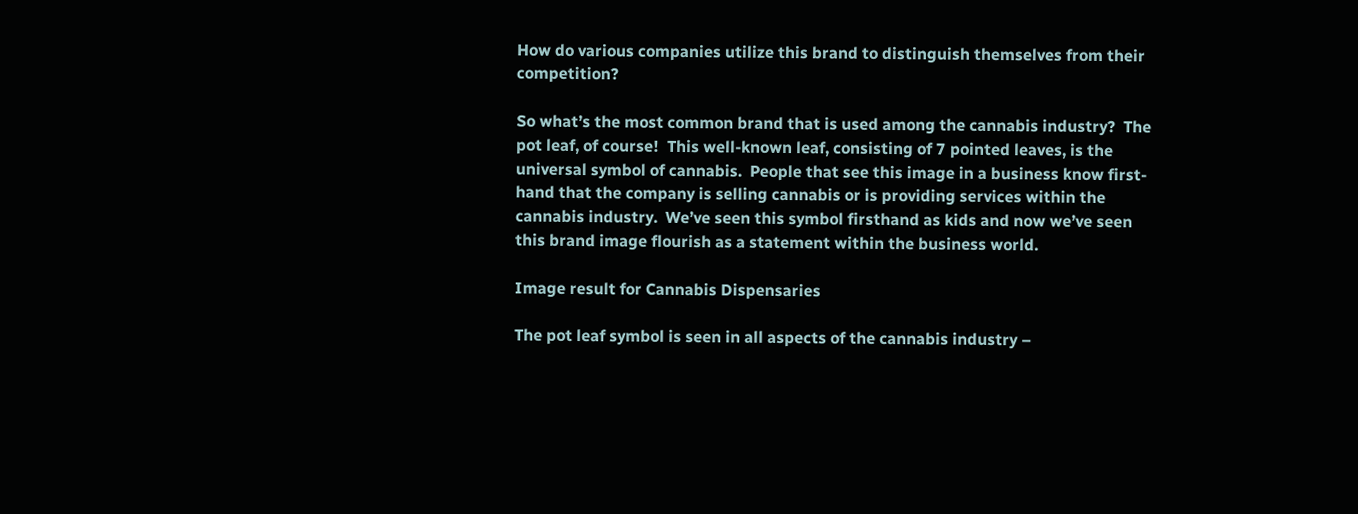How do various companies utilize this brand to distinguish themselves from their competition?

So what’s the most common brand that is used among the cannabis industry?  The pot leaf, of course!  This well-known leaf, consisting of 7 pointed leaves, is the universal symbol of cannabis.  People that see this image in a business know first-hand that the company is selling cannabis or is providing services within the cannabis industry.  We’ve seen this symbol firsthand as kids and now we’ve seen this brand image flourish as a statement within the business world.

Image result for Cannabis Dispensaries

The pot leaf symbol is seen in all aspects of the cannabis industry –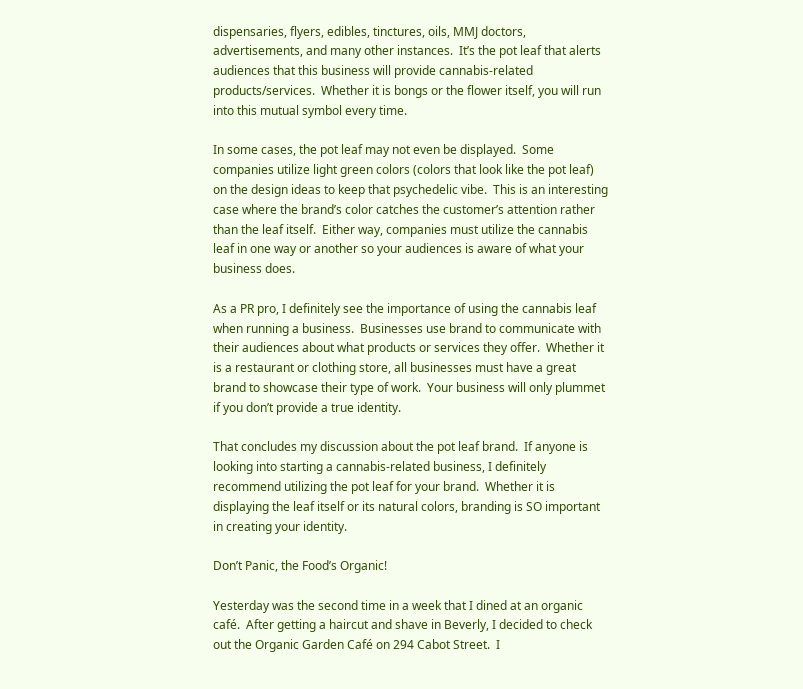dispensaries, flyers, edibles, tinctures, oils, MMJ doctors, advertisements, and many other instances.  It’s the pot leaf that alerts audiences that this business will provide cannabis-related products/services.  Whether it is bongs or the flower itself, you will run into this mutual symbol every time.

In some cases, the pot leaf may not even be displayed.  Some companies utilize light green colors (colors that look like the pot leaf) on the design ideas to keep that psychedelic vibe.  This is an interesting case where the brand’s color catches the customer’s attention rather than the leaf itself.  Either way, companies must utilize the cannabis leaf in one way or another so your audiences is aware of what your business does.

As a PR pro, I definitely see the importance of using the cannabis leaf when running a business.  Businesses use brand to communicate with their audiences about what products or services they offer.  Whether it is a restaurant or clothing store, all businesses must have a great brand to showcase their type of work.  Your business will only plummet if you don’t provide a true identity.

That concludes my discussion about the pot leaf brand.  If anyone is looking into starting a cannabis-related business, I definitely recommend utilizing the pot leaf for your brand.  Whether it is displaying the leaf itself or its natural colors, branding is SO important in creating your identity.

Don’t Panic, the Food’s Organic!

Yesterday was the second time in a week that I dined at an organic café.  After getting a haircut and shave in Beverly, I decided to check out the Organic Garden Café on 294 Cabot Street.  I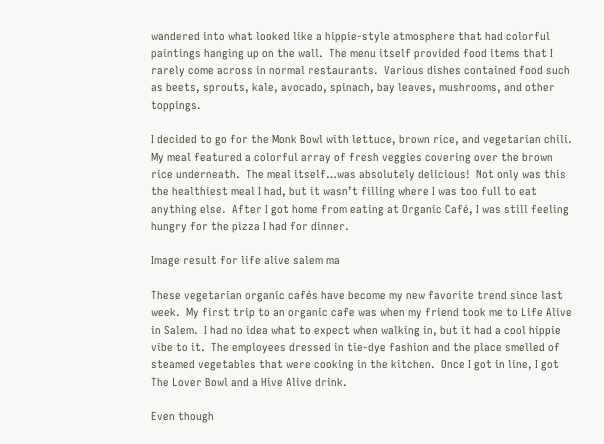wandered into what looked like a hippie-style atmosphere that had colorful paintings hanging up on the wall.  The menu itself provided food items that I rarely come across in normal restaurants.  Various dishes contained food such as beets, sprouts, kale, avocado, spinach, bay leaves, mushrooms, and other toppings.

I decided to go for the Monk Bowl with lettuce, brown rice, and vegetarian chili.  My meal featured a colorful array of fresh veggies covering over the brown rice underneath.  The meal itself…was absolutely delicious!  Not only was this the healthiest meal I had, but it wasn’t filling where I was too full to eat anything else.  After I got home from eating at Organic Café, I was still feeling hungry for the pizza I had for dinner.

Image result for life alive salem ma

These vegetarian organic cafés have become my new favorite trend since last week.  My first trip to an organic cafe was when my friend took me to Life Alive in Salem.  I had no idea what to expect when walking in, but it had a cool hippie vibe to it.  The employees dressed in tie-dye fashion and the place smelled of steamed vegetables that were cooking in the kitchen.  Once I got in line, I got The Lover Bowl and a Hive Alive drink.

Even though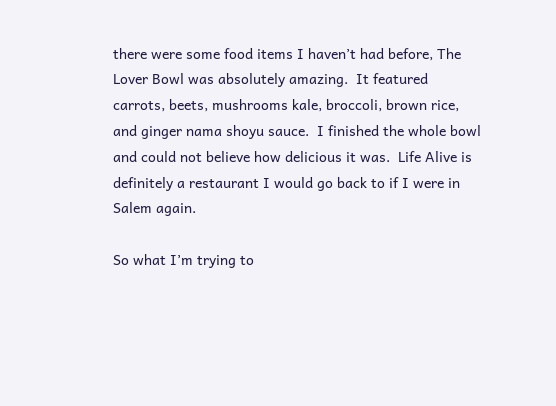there were some food items I haven’t had before, The Lover Bowl was absolutely amazing.  It featured carrots, beets, mushrooms kale, broccoli, brown rice, and ginger nama shoyu sauce.  I finished the whole bowl and could not believe how delicious it was.  Life Alive is definitely a restaurant I would go back to if I were in Salem again.

So what I’m trying to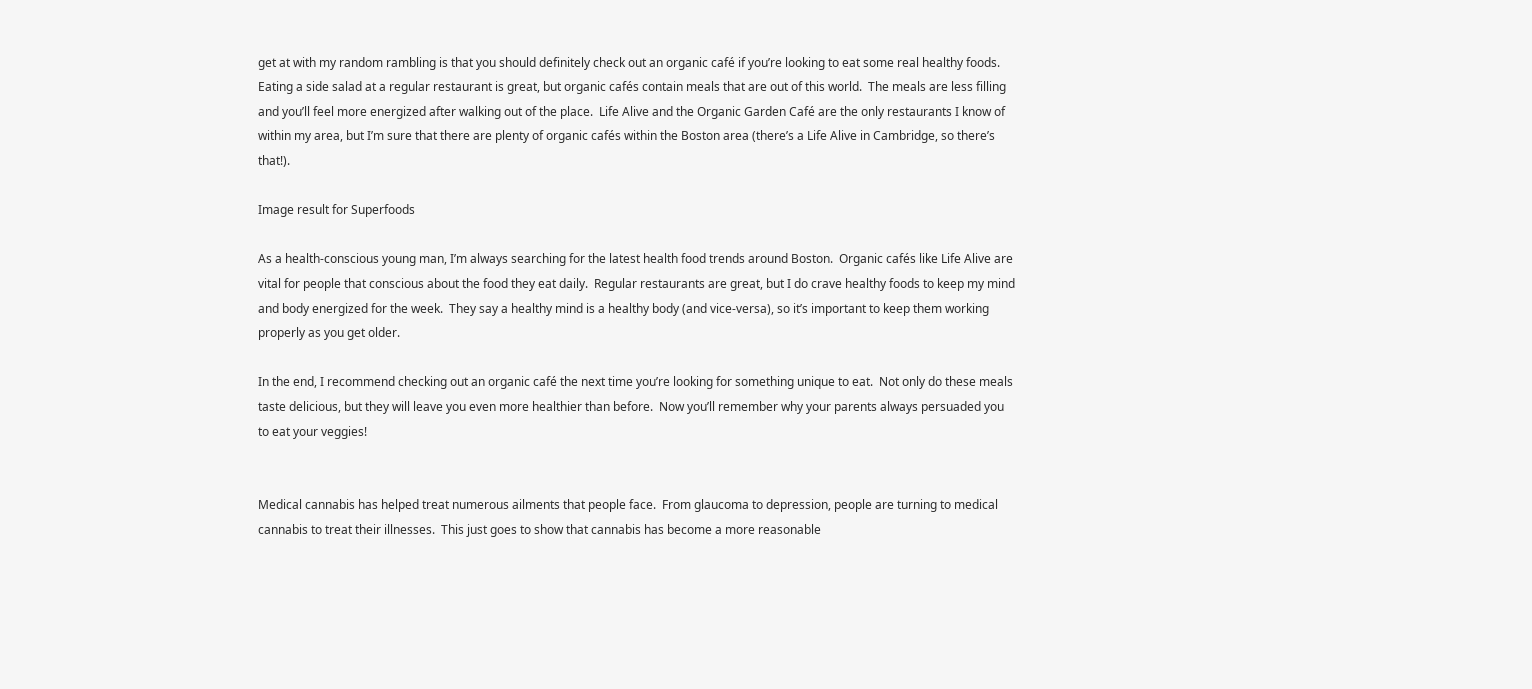get at with my random rambling is that you should definitely check out an organic café if you’re looking to eat some real healthy foods.  Eating a side salad at a regular restaurant is great, but organic cafés contain meals that are out of this world.  The meals are less filling and you’ll feel more energized after walking out of the place.  Life Alive and the Organic Garden Café are the only restaurants I know of within my area, but I’m sure that there are plenty of organic cafés within the Boston area (there’s a Life Alive in Cambridge, so there’s that!).

Image result for Superfoods

As a health-conscious young man, I’m always searching for the latest health food trends around Boston.  Organic cafés like Life Alive are vital for people that conscious about the food they eat daily.  Regular restaurants are great, but I do crave healthy foods to keep my mind and body energized for the week.  They say a healthy mind is a healthy body (and vice-versa), so it’s important to keep them working properly as you get older.

In the end, I recommend checking out an organic café the next time you’re looking for something unique to eat.  Not only do these meals taste delicious, but they will leave you even more healthier than before.  Now you’ll remember why your parents always persuaded you to eat your veggies!


Medical cannabis has helped treat numerous ailments that people face.  From glaucoma to depression, people are turning to medical cannabis to treat their illnesses.  This just goes to show that cannabis has become a more reasonable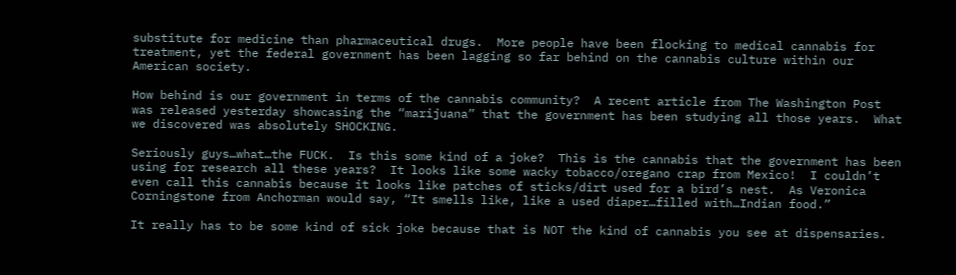substitute for medicine than pharmaceutical drugs.  More people have been flocking to medical cannabis for treatment, yet the federal government has been lagging so far behind on the cannabis culture within our American society.

How behind is our government in terms of the cannabis community?  A recent article from The Washington Post was released yesterday showcasing the “marijuana” that the government has been studying all those years.  What we discovered was absolutely SHOCKING.

Seriously guys…what…the FUCK.  Is this some kind of a joke?  This is the cannabis that the government has been using for research all these years?  It looks like some wacky tobacco/oregano crap from Mexico!  I couldn’t even call this cannabis because it looks like patches of sticks/dirt used for a bird’s nest.  As Veronica Corningstone from Anchorman would say, “It smells like, like a used diaper…filled with…Indian food.”

It really has to be some kind of sick joke because that is NOT the kind of cannabis you see at dispensaries.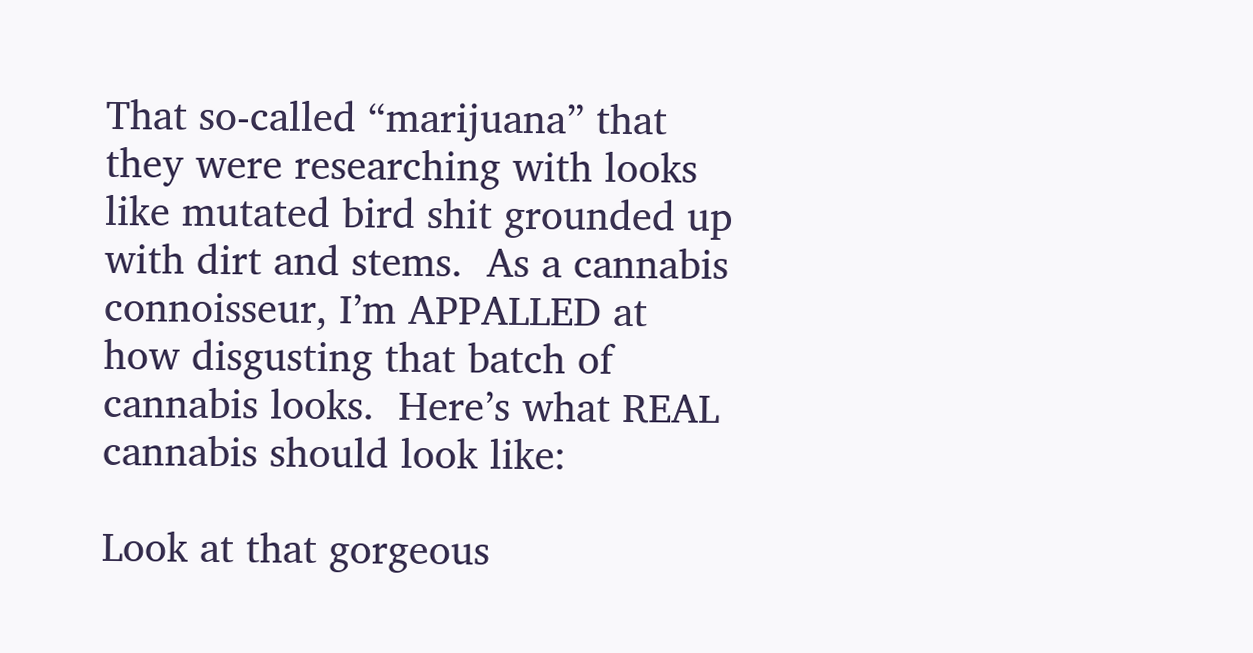That so-called “marijuana” that they were researching with looks like mutated bird shit grounded up with dirt and stems.  As a cannabis connoisseur, I’m APPALLED at how disgusting that batch of cannabis looks.  Here’s what REAL cannabis should look like:

Look at that gorgeous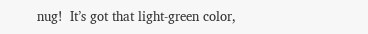nug!  It’s got that light-green color,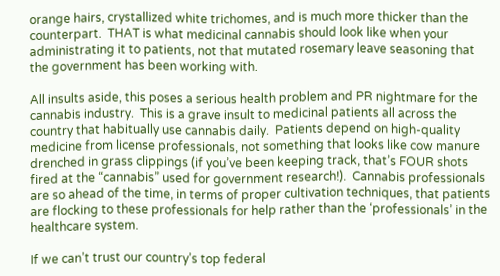orange hairs, crystallized white trichomes, and is much more thicker than the counterpart.  THAT is what medicinal cannabis should look like when your administrating it to patients, not that mutated rosemary leave seasoning that the government has been working with.

All insults aside, this poses a serious health problem and PR nightmare for the cannabis industry.  This is a grave insult to medicinal patients all across the country that habitually use cannabis daily.  Patients depend on high-quality medicine from license professionals, not something that looks like cow manure drenched in grass clippings (if you’ve been keeping track, that’s FOUR shots fired at the “cannabis” used for government research!).  Cannabis professionals are so ahead of the time, in terms of proper cultivation techniques, that patients are flocking to these professionals for help rather than the ‘professionals’ in the healthcare system.

If we can’t trust our country’s top federal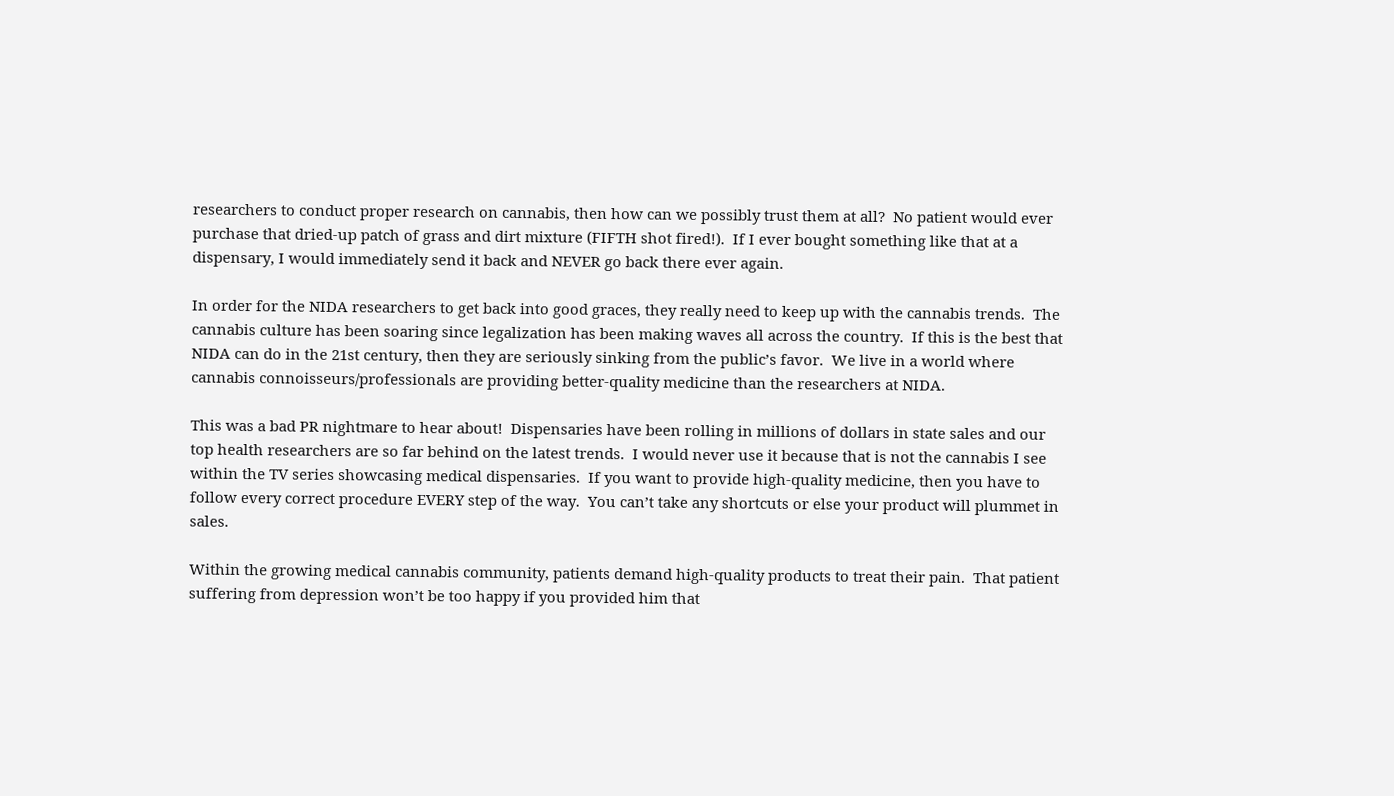researchers to conduct proper research on cannabis, then how can we possibly trust them at all?  No patient would ever purchase that dried-up patch of grass and dirt mixture (FIFTH shot fired!).  If I ever bought something like that at a dispensary, I would immediately send it back and NEVER go back there ever again.

In order for the NIDA researchers to get back into good graces, they really need to keep up with the cannabis trends.  The cannabis culture has been soaring since legalization has been making waves all across the country.  If this is the best that NIDA can do in the 21st century, then they are seriously sinking from the public’s favor.  We live in a world where cannabis connoisseurs/professionals are providing better-quality medicine than the researchers at NIDA.

This was a bad PR nightmare to hear about!  Dispensaries have been rolling in millions of dollars in state sales and our top health researchers are so far behind on the latest trends.  I would never use it because that is not the cannabis I see within the TV series showcasing medical dispensaries.  If you want to provide high-quality medicine, then you have to follow every correct procedure EVERY step of the way.  You can’t take any shortcuts or else your product will plummet in sales.

Within the growing medical cannabis community, patients demand high-quality products to treat their pain.  That patient suffering from depression won’t be too happy if you provided him that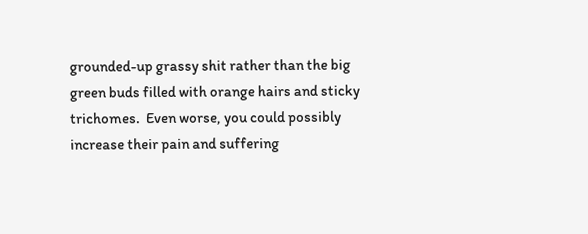grounded-up grassy shit rather than the big green buds filled with orange hairs and sticky trichomes.  Even worse, you could possibly increase their pain and suffering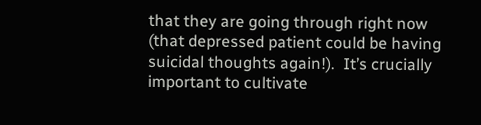that they are going through right now (that depressed patient could be having suicidal thoughts again!).  It’s crucially important to cultivate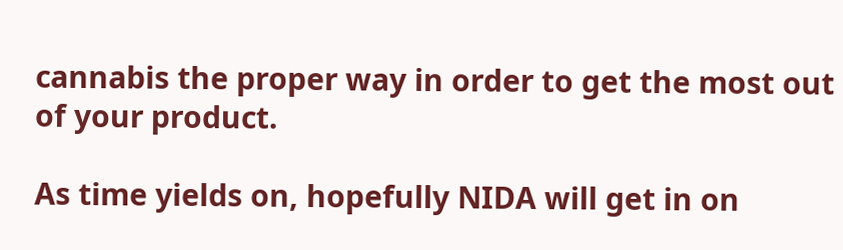cannabis the proper way in order to get the most out of your product.

As time yields on, hopefully NIDA will get in on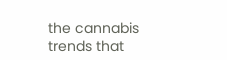the cannabis trends that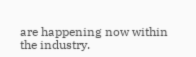are happening now within the industry.